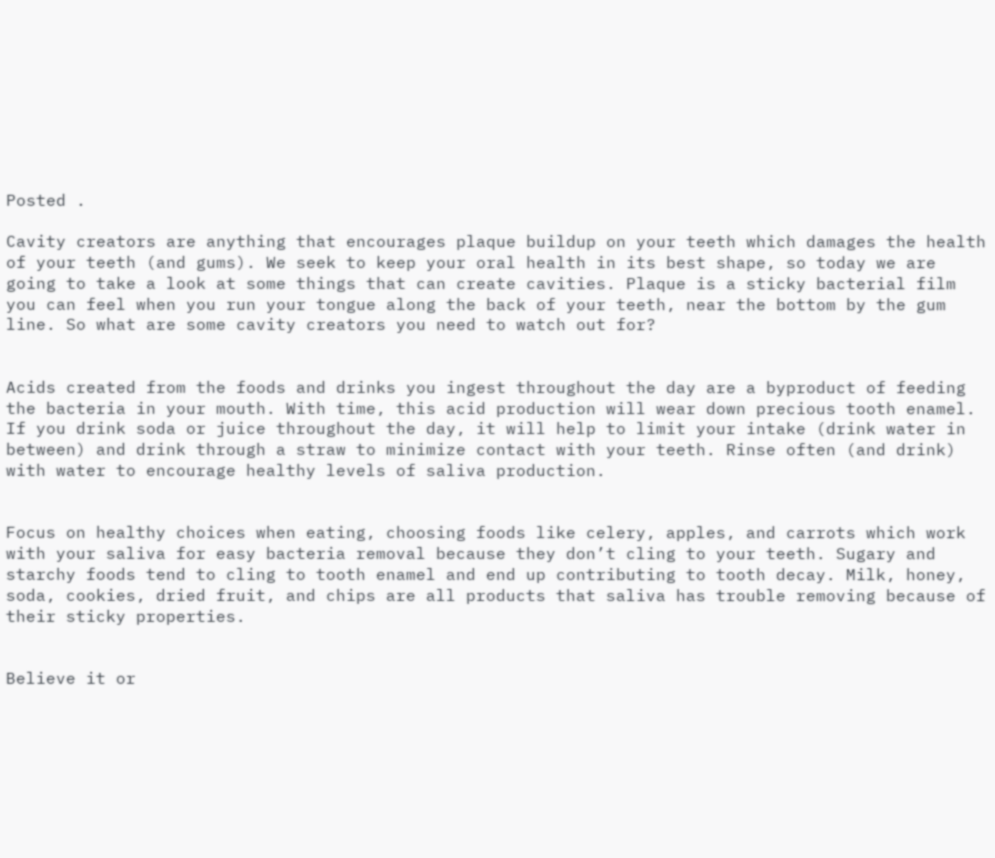Posted .

Cavity creators are anything that encourages plaque buildup on your teeth which damages the health of your teeth (and gums). We seek to keep your oral health in its best shape, so today we are going to take a look at some things that can create cavities. Plaque is a sticky bacterial film you can feel when you run your tongue along the back of your teeth, near the bottom by the gum line. So what are some cavity creators you need to watch out for?


Acids created from the foods and drinks you ingest throughout the day are a byproduct of feeding the bacteria in your mouth. With time, this acid production will wear down precious tooth enamel. If you drink soda or juice throughout the day, it will help to limit your intake (drink water in between) and drink through a straw to minimize contact with your teeth. Rinse often (and drink) with water to encourage healthy levels of saliva production.


Focus on healthy choices when eating, choosing foods like celery, apples, and carrots which work with your saliva for easy bacteria removal because they don’t cling to your teeth. Sugary and starchy foods tend to cling to tooth enamel and end up contributing to tooth decay. Milk, honey, soda, cookies, dried fruit, and chips are all products that saliva has trouble removing because of their sticky properties.


Believe it or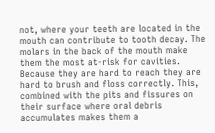not, where your teeth are located in the mouth can contribute to tooth decay. The molars in the back of the mouth make them the most at-risk for cavities. Because they are hard to reach they are hard to brush and floss correctly. This, combined with the pits and fissures on their surface where oral debris accumulates makes them a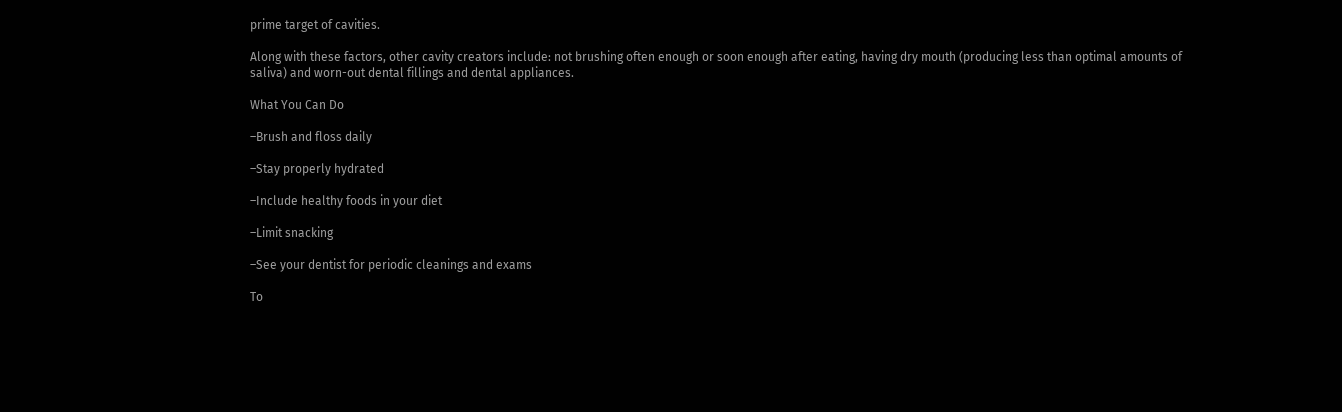prime target of cavities.

Along with these factors, other cavity creators include: not brushing often enough or soon enough after eating, having dry mouth (producing less than optimal amounts of saliva) and worn-out dental fillings and dental appliances.

What You Can Do

–Brush and floss daily

–Stay properly hydrated

–Include healthy foods in your diet

–Limit snacking

–See your dentist for periodic cleanings and exams

To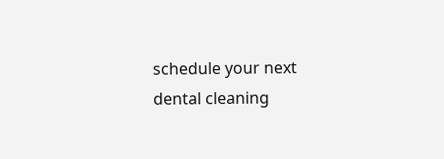schedule your next dental cleaning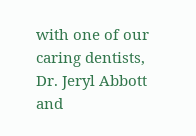with one of our caring dentists, Dr. Jeryl Abbott and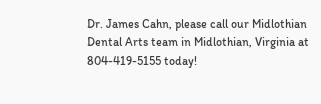Dr. James Cahn, please call our Midlothian Dental Arts team in Midlothian, Virginia at 804-419-5155 today!